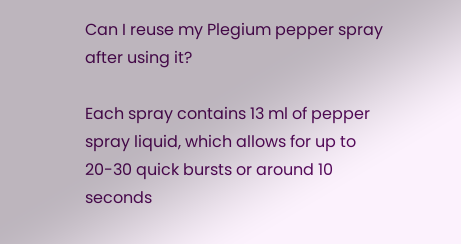Can I reuse my Plegium pepper spray after using it?

Each spray contains 13 ml of pepper spray liquid, which allows for up to 20-30 quick bursts or around 10 seconds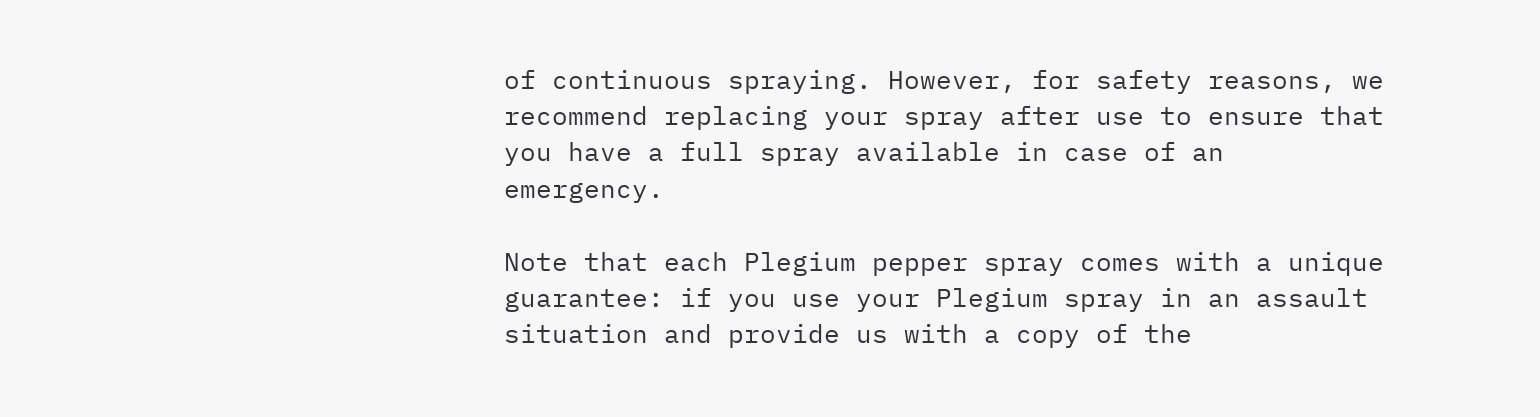of continuous spraying. However, for safety reasons, we recommend replacing your spray after use to ensure that you have a full spray available in case of an emergency.

Note that each Plegium pepper spray comes with a unique guarantee: if you use your Plegium spray in an assault situation and provide us with a copy of the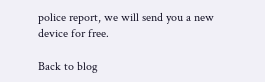police report, we will send you a new device for free.

Back to blog